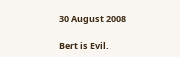30 August 2008

Bert is Evil.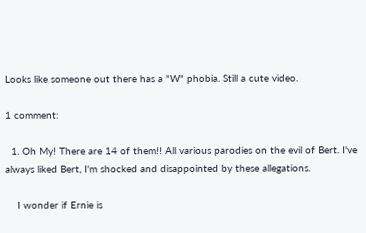Looks like someone out there has a "W" phobia. Still a cute video.

1 comment:

  1. Oh My! There are 14 of them!! All various parodies on the evil of Bert. I've always liked Bert, I'm shocked and disappointed by these allegations.

    I wonder if Ernie is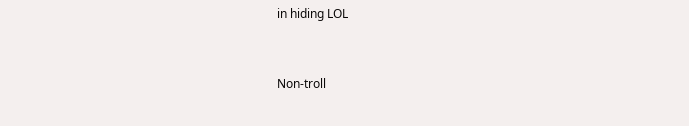in hiding LOL


Non-troll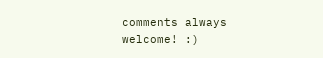comments always welcome! :)